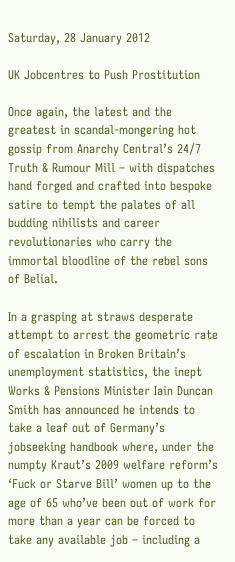Saturday, 28 January 2012

UK Jobcentres to Push Prostitution

Once again, the latest and the greatest in scandal-mongering hot gossip from Anarchy Central’s 24/7 Truth & Rumour Mill – with dispatches hand forged and crafted into bespoke satire to tempt the palates of all budding nihilists and career revolutionaries who carry the immortal bloodline of the rebel sons of Belial.

In a grasping at straws desperate attempt to arrest the geometric rate of escalation in Broken Britain’s unemployment statistics, the inept Works & Pensions Minister Iain Duncan Smith has announced he intends to take a leaf out of Germany’s jobseeking handbook where, under the numpty Kraut’s 2009 welfare reform’s ‘Fuck or Starve Bill’ women up to the age of 65 who’ve been out of work for more than a year can be forced to take any available job – including a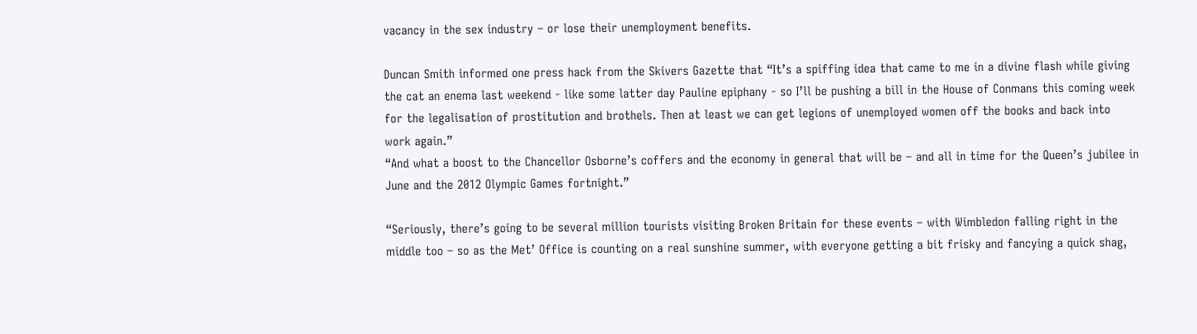vacancy in the sex industry – or lose their unemployment benefits.

Duncan Smith informed one press hack from the Skivers Gazette that “It’s a spiffing idea that came to me in a divine flash while giving the cat an enema last weekend - like some latter day Pauline epiphany - so I’ll be pushing a bill in the House of Conmans this coming week for the legalisation of prostitution and brothels. Then at least we can get legions of unemployed women off the books and back into work again.”
“And what a boost to the Chancellor Osborne’s coffers and the economy in general that will be – and all in time for the Queen’s jubilee in June and the 2012 Olympic Games fortnight.”

“Seriously, there’s going to be several million tourists visiting Broken Britain for these events – with Wimbledon falling right in the middle too – so as the Met’ Office is counting on a real sunshine summer, with everyone getting a bit frisky and fancying a quick shag,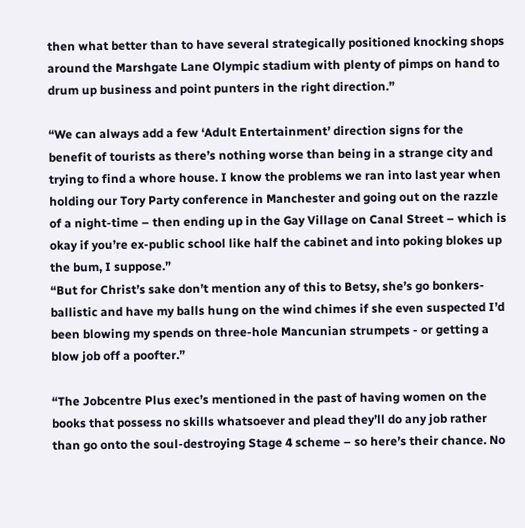then what better than to have several strategically positioned knocking shops around the Marshgate Lane Olympic stadium with plenty of pimps on hand to drum up business and point punters in the right direction.”

“We can always add a few ‘Adult Entertainment’ direction signs for the benefit of tourists as there’s nothing worse than being in a strange city and trying to find a whore house. I know the problems we ran into last year when holding our Tory Party conference in Manchester and going out on the razzle of a night-time – then ending up in the Gay Village on Canal Street – which is okay if you’re ex-public school like half the cabinet and into poking blokes up the bum, I suppose.”
“But for Christ’s sake don’t mention any of this to Betsy, she’s go bonkers-ballistic and have my balls hung on the wind chimes if she even suspected I’d been blowing my spends on three-hole Mancunian strumpets - or getting a blow job off a poofter.”

“The Jobcentre Plus exec’s mentioned in the past of having women on the books that possess no skills whatsoever and plead they’ll do any job rather than go onto the soul-destroying Stage 4 scheme – so here’s their chance. No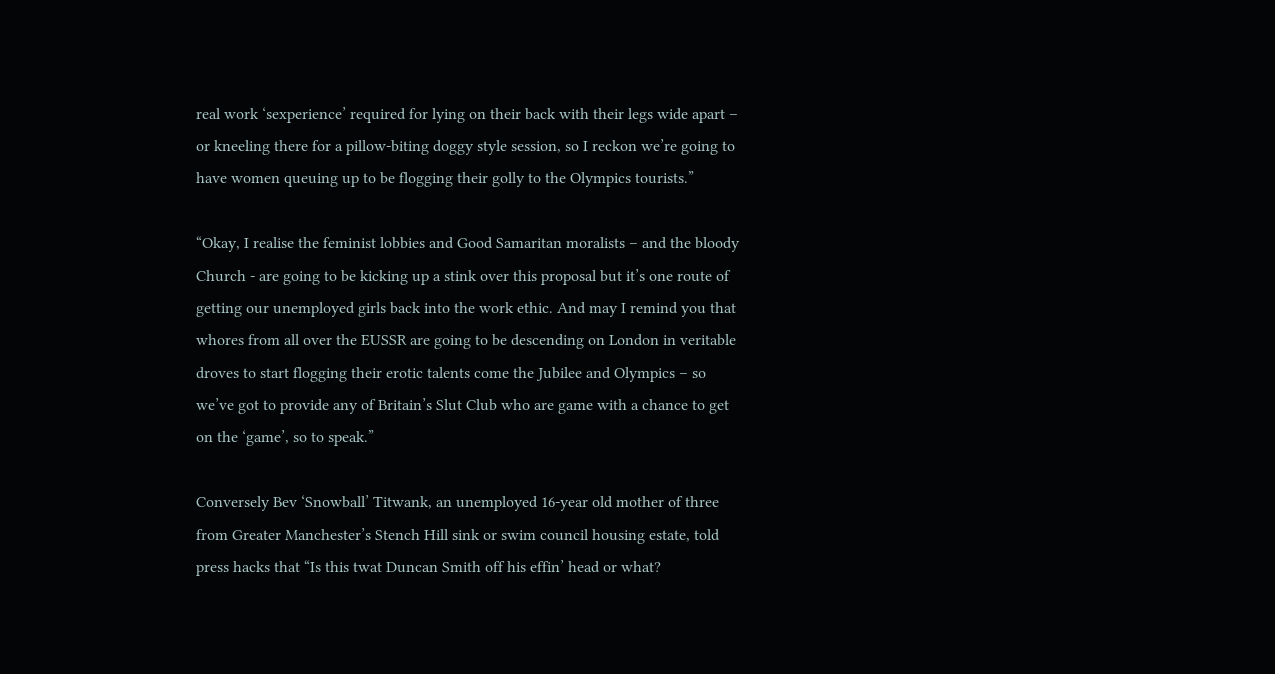real work ‘sexperience’ required for lying on their back with their legs wide apart – or kneeling there for a pillow-biting doggy style session, so I reckon we’re going to have women queuing up to be flogging their golly to the Olympics tourists.”

“Okay, I realise the feminist lobbies and Good Samaritan moralists – and the bloody Church - are going to be kicking up a stink over this proposal but it’s one route of getting our unemployed girls back into the work ethic. And may I remind you that whores from all over the EUSSR are going to be descending on London in veritable droves to start flogging their erotic talents come the Jubilee and Olympics – so we’ve got to provide any of Britain’s Slut Club who are game with a chance to get on the ‘game’, so to speak.”

Conversely Bev ‘Snowball’ Titwank, an unemployed 16-year old mother of three from Greater Manchester’s Stench Hill sink or swim council housing estate, told press hacks that “Is this twat Duncan Smith off his effin’ head or what?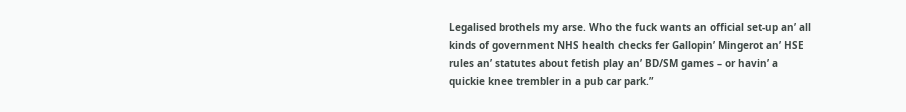Legalised brothels my arse. Who the fuck wants an official set-up an’ all kinds of government NHS health checks fer Gallopin’ Mingerot an’ HSE rules an’ statutes about fetish play an’ BD/SM games – or havin’ a quickie knee trembler in a pub car park.”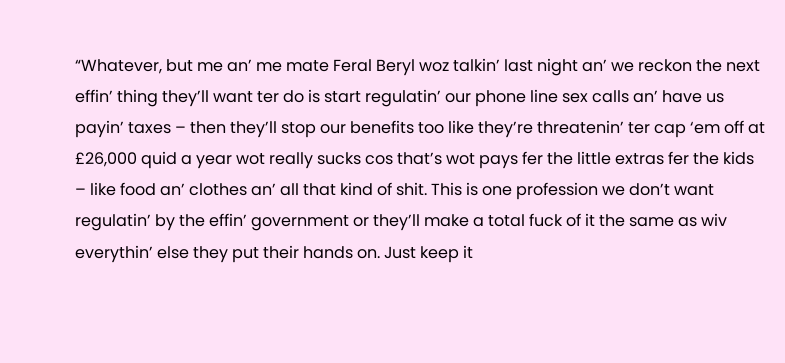“Whatever, but me an’ me mate Feral Beryl woz talkin’ last night an’ we reckon the next effin’ thing they’ll want ter do is start regulatin’ our phone line sex calls an’ have us payin’ taxes – then they’ll stop our benefits too like they’re threatenin’ ter cap ‘em off at £26,000 quid a year wot really sucks cos that’s wot pays fer the little extras fer the kids – like food an’ clothes an’ all that kind of shit. This is one profession we don’t want regulatin’ by the effin’ government or they’ll make a total fuck of it the same as wiv everythin’ else they put their hands on. Just keep it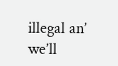illegal an’ we’ll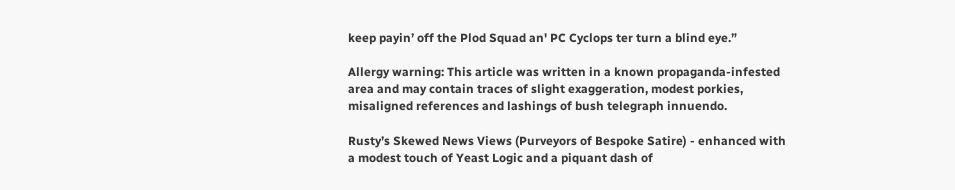keep payin’ off the Plod Squad an' PC Cyclops ter turn a blind eye.”

Allergy warning: This article was written in a known propaganda-infested area and may contain traces of slight exaggeration, modest porkies, misaligned references and lashings of bush telegraph innuendo.

Rusty’s Skewed News Views (Purveyors of Bespoke Satire) - enhanced with a modest touch of Yeast Logic and a piquant dash of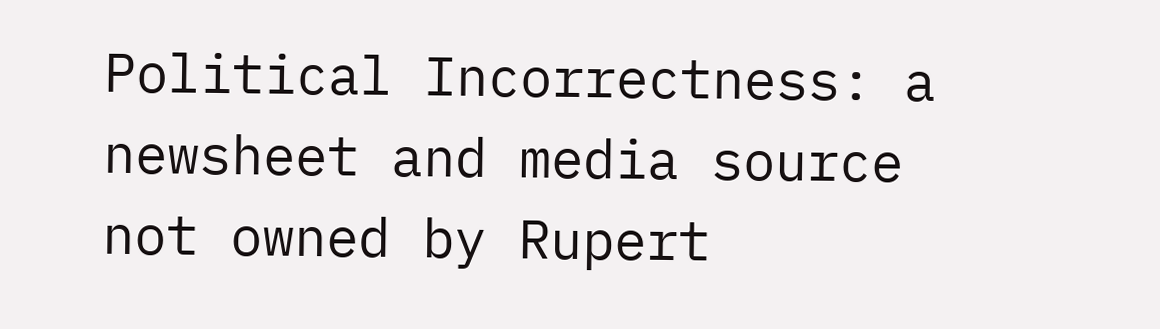Political Incorrectness: a newsheet and media source not owned by Rupert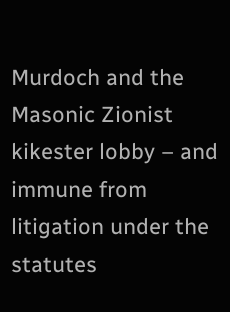Murdoch and the Masonic Zionist kikester lobby – and immune from litigation under the statutes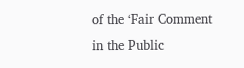of the ‘Fair Comment in the Public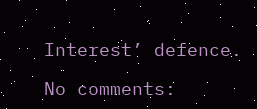Interest’ defence.

No comments: